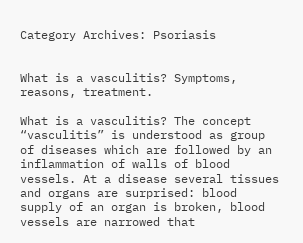Category Archives: Psoriasis


What is a vasculitis? Symptoms, reasons, treatment.

What is a vasculitis? The concept “vasculitis” is understood as group of diseases which are followed by an inflammation of walls of blood vessels. At a disease several tissues and organs are surprised: blood supply of an organ is broken, blood vessels are narrowed that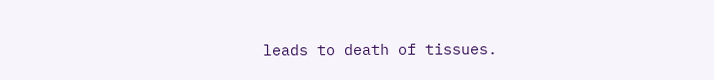leads to death of tissues.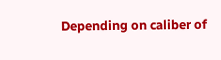Depending on caliber of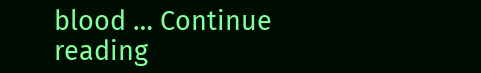blood … Continue reading